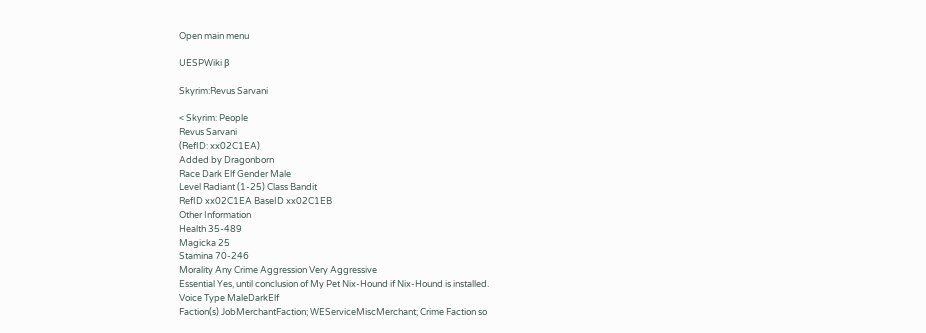Open main menu

UESPWiki β

Skyrim:Revus Sarvani

< Skyrim: People
Revus Sarvani
(RefID: xx02C1EA)
Added by Dragonborn
Race Dark Elf Gender Male
Level Radiant (1-25) Class Bandit
RefID xx02C1EA BaseID xx02C1EB
Other Information
Health 35-489
Magicka 25
Stamina 70-246
Morality Any Crime Aggression Very Aggressive
Essential Yes, until conclusion of My Pet Nix-Hound if Nix-Hound is installed.
Voice Type MaleDarkElf
Faction(s) JobMerchantFaction; WEServiceMiscMerchant; Crime Faction so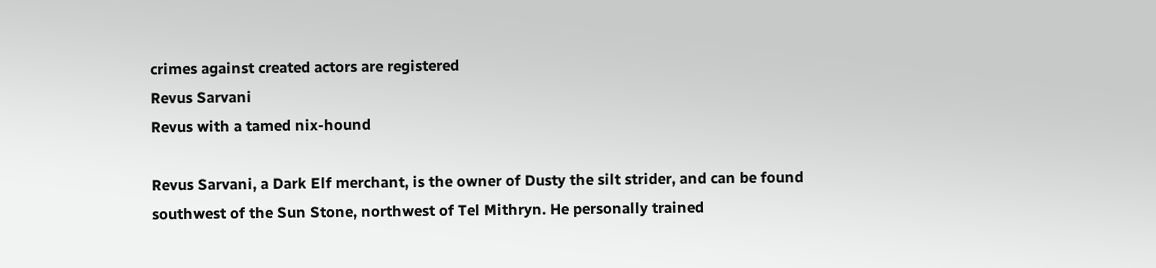crimes against created actors are registered
Revus Sarvani
Revus with a tamed nix-hound

Revus Sarvani, a Dark Elf merchant, is the owner of Dusty the silt strider, and can be found southwest of the Sun Stone, northwest of Tel Mithryn. He personally trained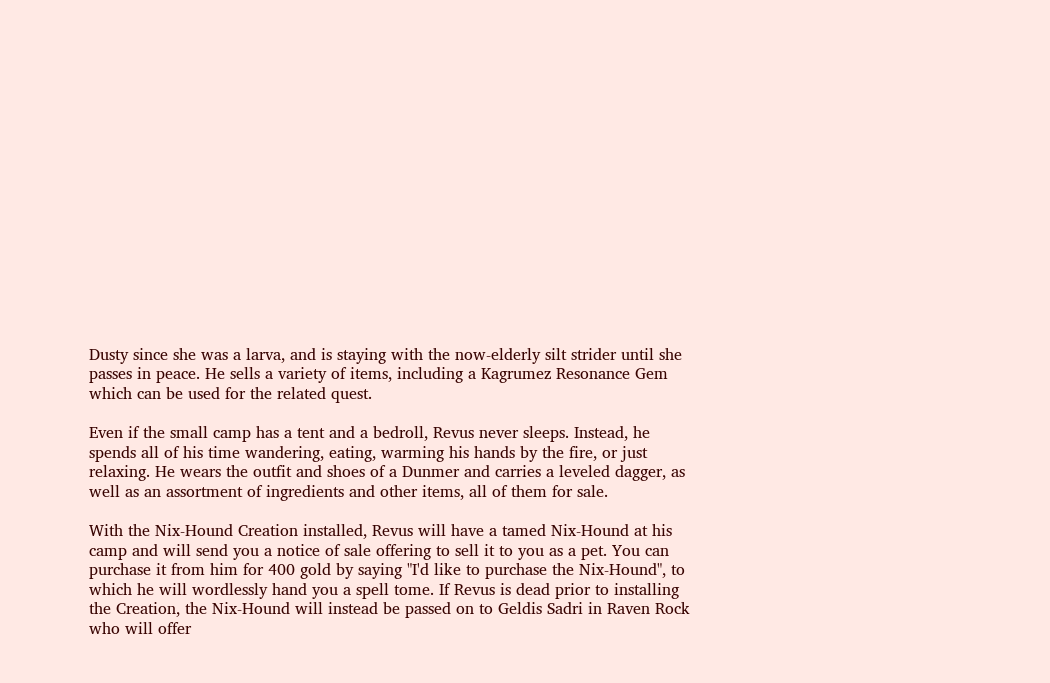Dusty since she was a larva, and is staying with the now-elderly silt strider until she passes in peace. He sells a variety of items, including a Kagrumez Resonance Gem which can be used for the related quest.

Even if the small camp has a tent and a bedroll, Revus never sleeps. Instead, he spends all of his time wandering, eating, warming his hands by the fire, or just relaxing. He wears the outfit and shoes of a Dunmer and carries a leveled dagger, as well as an assortment of ingredients and other items, all of them for sale.

With the Nix-Hound Creation installed, Revus will have a tamed Nix-Hound at his camp and will send you a notice of sale offering to sell it to you as a pet. You can purchase it from him for 400 gold by saying "I'd like to purchase the Nix-Hound", to which he will wordlessly hand you a spell tome. If Revus is dead prior to installing the Creation, the Nix-Hound will instead be passed on to Geldis Sadri in Raven Rock who will offer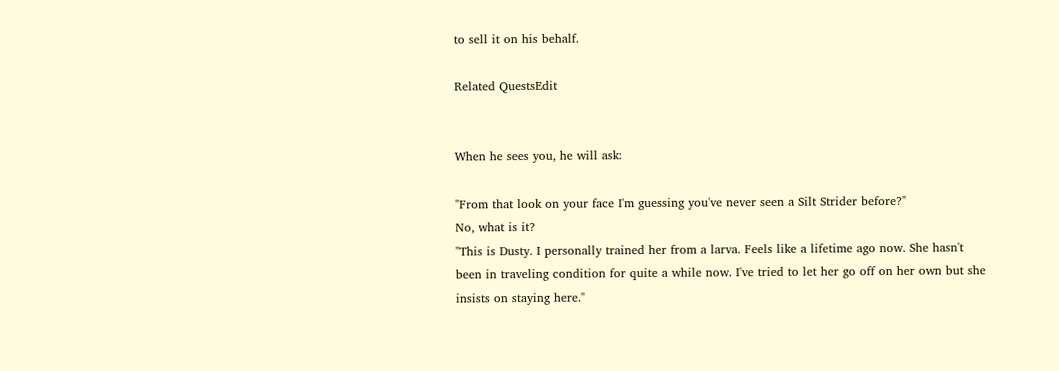to sell it on his behalf.

Related QuestsEdit


When he sees you, he will ask:

"From that look on your face I'm guessing you've never seen a Silt Strider before?"
No, what is it?
"This is Dusty. I personally trained her from a larva. Feels like a lifetime ago now. She hasn't been in traveling condition for quite a while now. I've tried to let her go off on her own but she insists on staying here."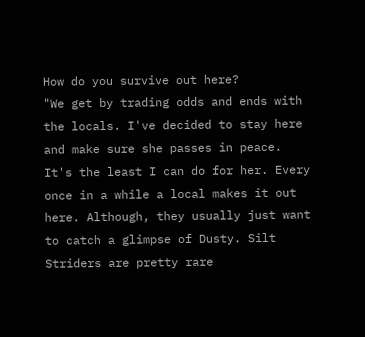How do you survive out here?
"We get by trading odds and ends with the locals. I've decided to stay here and make sure she passes in peace. It's the least I can do for her. Every once in a while a local makes it out here. Although, they usually just want to catch a glimpse of Dusty. Silt Striders are pretty rare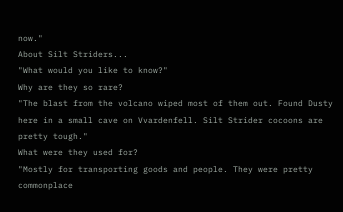now."
About Silt Striders...
"What would you like to know?"
Why are they so rare?
"The blast from the volcano wiped most of them out. Found Dusty here in a small cave on Vvardenfell. Silt Strider cocoons are pretty tough."
What were they used for?
"Mostly for transporting goods and people. They were pretty commonplace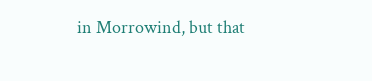in Morrowind, but that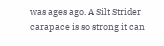was ages ago. A Silt Strider carapace is so strong it can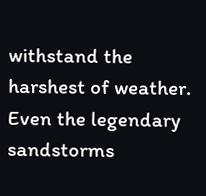withstand the harshest of weather. Even the legendary sandstorms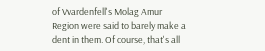of Vvardenfell's Molag Amur Region were said to barely make a dent in them. Of course, that's all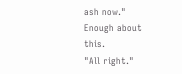ash now."
Enough about this.
"All right."